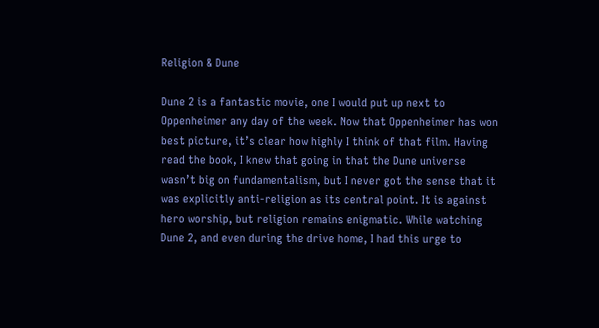Religion & Dune

Dune 2 is a fantastic movie, one I would put up next to Oppenheimer any day of the week. Now that Oppenheimer has won best picture, it’s clear how highly I think of that film. Having read the book, I knew that going in that the Dune universe wasn’t big on fundamentalism, but I never got the sense that it was explicitly anti-religion as its central point. It is against hero worship, but religion remains enigmatic. While watching Dune 2, and even during the drive home, I had this urge to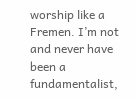worship like a Fremen. I’m not and never have been a fundamentalist,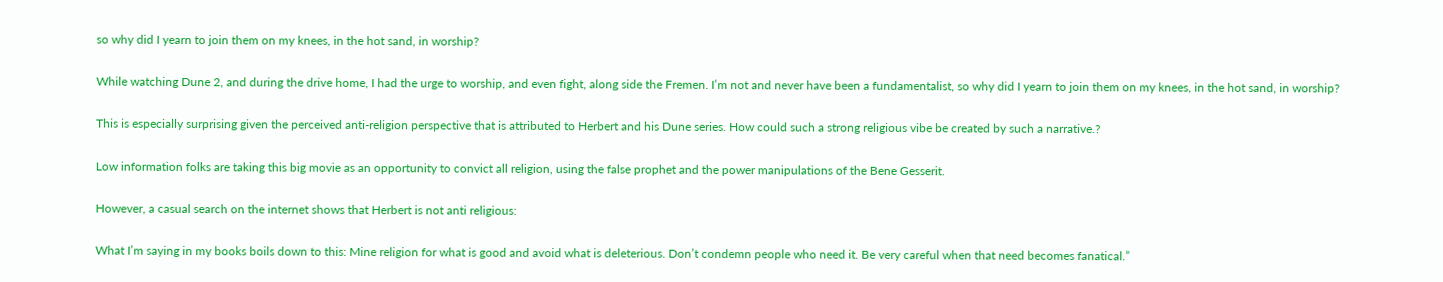so why did I yearn to join them on my knees, in the hot sand, in worship?

While watching Dune 2, and during the drive home, I had the urge to worship, and even fight, along side the Fremen. I’m not and never have been a fundamentalist, so why did I yearn to join them on my knees, in the hot sand, in worship?

This is especially surprising given the perceived anti-religion perspective that is attributed to Herbert and his Dune series. How could such a strong religious vibe be created by such a narrative.?

Low information folks are taking this big movie as an opportunity to convict all religion, using the false prophet and the power manipulations of the Bene Gesserit.

However, a casual search on the internet shows that Herbert is not anti religious:

What I’m saying in my books boils down to this: Mine religion for what is good and avoid what is deleterious. Don’t condemn people who need it. Be very careful when that need becomes fanatical.”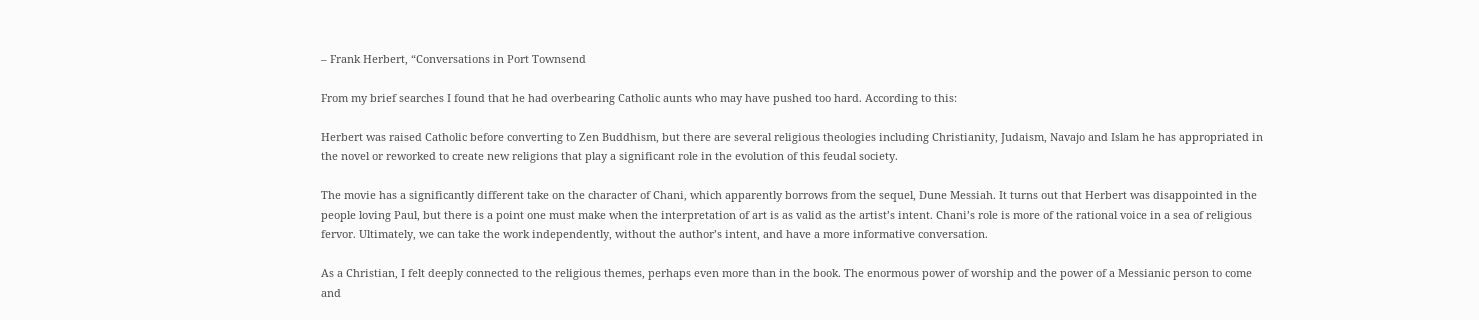– Frank Herbert, “Conversations in Port Townsend

From my brief searches I found that he had overbearing Catholic aunts who may have pushed too hard. According to this:

Herbert was raised Catholic before converting to Zen Buddhism, but there are several religious theologies including Christianity, Judaism, Navajo and Islam he has appropriated in the novel or reworked to create new religions that play a significant role in the evolution of this feudal society.

The movie has a significantly different take on the character of Chani, which apparently borrows from the sequel, Dune Messiah. It turns out that Herbert was disappointed in the people loving Paul, but there is a point one must make when the interpretation of art is as valid as the artist’s intent. Chani’s role is more of the rational voice in a sea of religious fervor. Ultimately, we can take the work independently, without the author’s intent, and have a more informative conversation.

As a Christian, I felt deeply connected to the religious themes, perhaps even more than in the book. The enormous power of worship and the power of a Messianic person to come and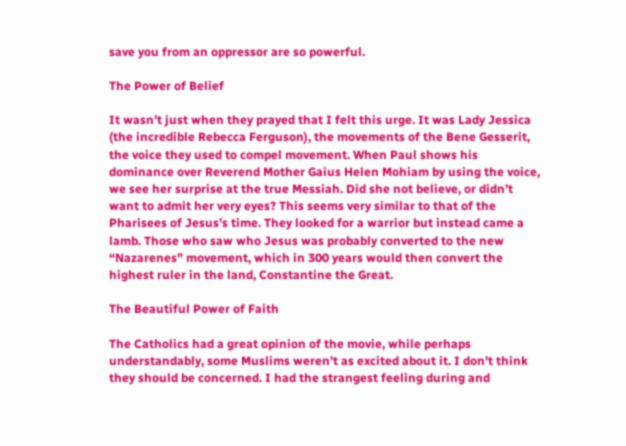save you from an oppressor are so powerful.

The Power of Belief

It wasn’t just when they prayed that I felt this urge. It was Lady Jessica (the incredible Rebecca Ferguson), the movements of the Bene Gesserit, the voice they used to compel movement. When Paul shows his dominance over Reverend Mother Gaius Helen Mohiam by using the voice, we see her surprise at the true Messiah. Did she not believe, or didn’t want to admit her very eyes? This seems very similar to that of the Pharisees of Jesus’s time. They looked for a warrior but instead came a lamb. Those who saw who Jesus was probably converted to the new “Nazarenes” movement, which in 300 years would then convert the highest ruler in the land, Constantine the Great.

The Beautiful Power of Faith

The Catholics had a great opinion of the movie, while perhaps understandably, some Muslims weren’t as excited about it. I don’t think they should be concerned. I had the strangest feeling during and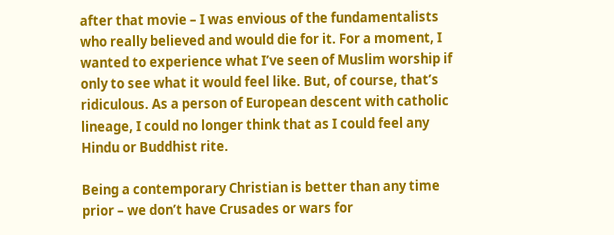after that movie – I was envious of the fundamentalists who really believed and would die for it. For a moment, I wanted to experience what I’ve seen of Muslim worship if only to see what it would feel like. But, of course, that’s ridiculous. As a person of European descent with catholic lineage, I could no longer think that as I could feel any Hindu or Buddhist rite.

Being a contemporary Christian is better than any time prior – we don’t have Crusades or wars for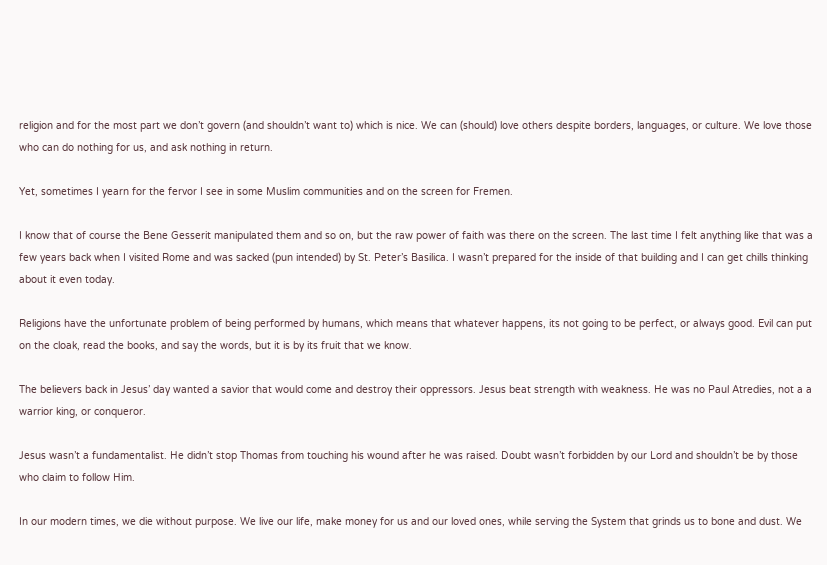religion and for the most part we don’t govern (and shouldn’t want to) which is nice. We can (should) love others despite borders, languages, or culture. We love those who can do nothing for us, and ask nothing in return.

Yet, sometimes I yearn for the fervor I see in some Muslim communities and on the screen for Fremen.

I know that of course the Bene Gesserit manipulated them and so on, but the raw power of faith was there on the screen. The last time I felt anything like that was a few years back when I visited Rome and was sacked (pun intended) by St. Peter’s Basilica. I wasn’t prepared for the inside of that building and I can get chills thinking about it even today.

Religions have the unfortunate problem of being performed by humans, which means that whatever happens, its not going to be perfect, or always good. Evil can put on the cloak, read the books, and say the words, but it is by its fruit that we know.

The believers back in Jesus’ day wanted a savior that would come and destroy their oppressors. Jesus beat strength with weakness. He was no Paul Atredies, not a a warrior king, or conqueror.

Jesus wasn’t a fundamentalist. He didn’t stop Thomas from touching his wound after he was raised. Doubt wasn’t forbidden by our Lord and shouldn’t be by those who claim to follow Him.

In our modern times, we die without purpose. We live our life, make money for us and our loved ones, while serving the System that grinds us to bone and dust. We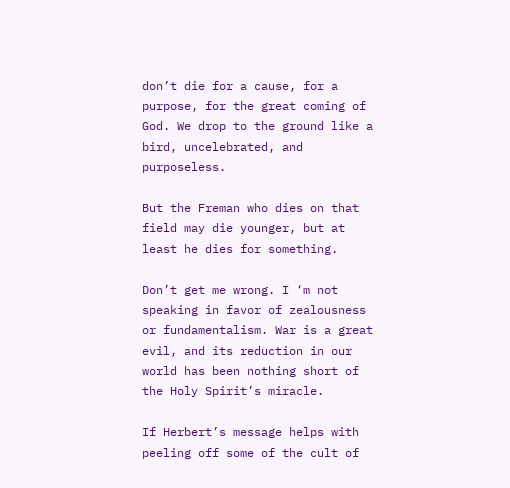don’t die for a cause, for a purpose, for the great coming of God. We drop to the ground like a bird, uncelebrated, and purposeless.

But the Freman who dies on that field may die younger, but at least he dies for something.

Don’t get me wrong. I ‘m not speaking in favor of zealousness or fundamentalism. War is a great evil, and its reduction in our world has been nothing short of the Holy Spirit’s miracle.

If Herbert’s message helps with peeling off some of the cult of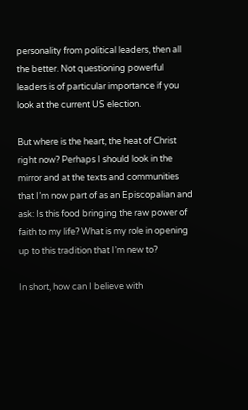personality from political leaders, then all the better. Not questioning powerful leaders is of particular importance if you look at the current US election.

But where is the heart, the heat of Christ right now? Perhaps I should look in the mirror and at the texts and communities that I’m now part of as an Episcopalian and ask: Is this food bringing the raw power of faith to my life? What is my role in opening up to this tradition that I’m new to?

In short, how can I believe with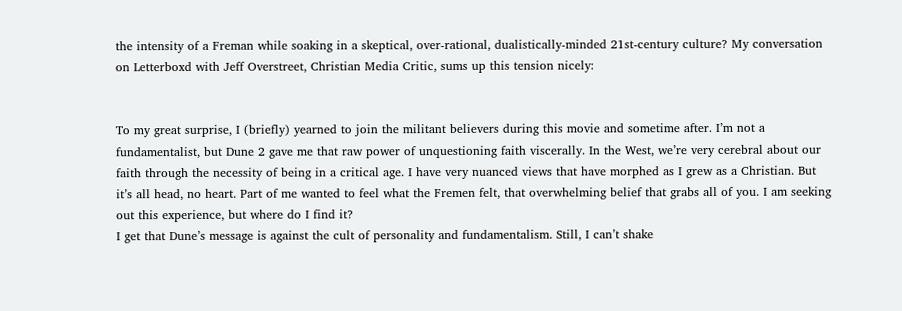the intensity of a Freman while soaking in a skeptical, over-rational, dualistically-minded 21st-century culture? My conversation on Letterboxd with Jeff Overstreet, Christian Media Critic, sums up this tension nicely:


To my great surprise, I (briefly) yearned to join the militant believers during this movie and sometime after. I’m not a fundamentalist, but Dune 2 gave me that raw power of unquestioning faith viscerally. In the West, we’re very cerebral about our faith through the necessity of being in a critical age. I have very nuanced views that have morphed as I grew as a Christian. But it’s all head, no heart. Part of me wanted to feel what the Fremen felt, that overwhelming belief that grabs all of you. I am seeking out this experience, but where do I find it?
I get that Dune’s message is against the cult of personality and fundamentalism. Still, I can’t shake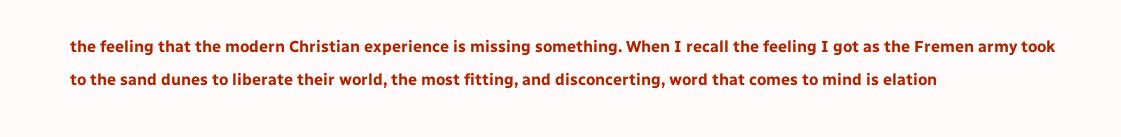the feeling that the modern Christian experience is missing something. When I recall the feeling I got as the Fremen army took to the sand dunes to liberate their world, the most fitting, and disconcerting, word that comes to mind is elation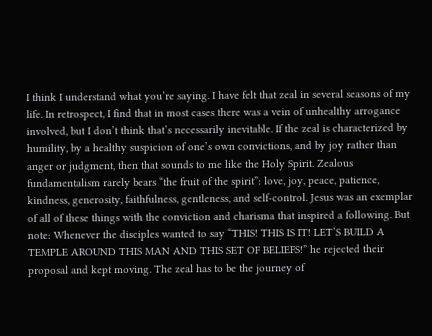I think I understand what you’re saying. I have felt that zeal in several seasons of my life. In retrospect, I find that in most cases there was a vein of unhealthy arrogance involved, but I don’t think that’s necessarily inevitable. If the zeal is characterized by humility, by a healthy suspicion of one’s own convictions, and by joy rather than anger or judgment, then that sounds to me like the Holy Spirit. Zealous fundamentalism rarely bears “the fruit of the spirit”: love, joy, peace, patience, kindness, generosity, faithfulness, gentleness, and self-control. Jesus was an exemplar of all of these things with the conviction and charisma that inspired a following. But note: Whenever the disciples wanted to say “THIS! THIS IS IT! LET’S BUILD A TEMPLE AROUND THIS MAN AND THIS SET OF BELIEFS!” he rejected their proposal and kept moving. The zeal has to be the journey of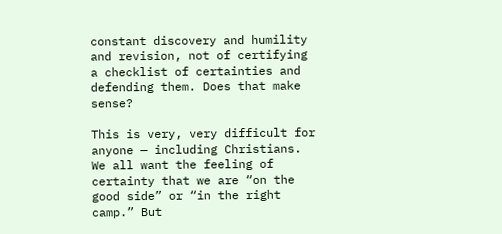constant discovery and humility and revision, not of certifying a checklist of certainties and defending them. Does that make sense?

This is very, very difficult for anyone — including Christians. We all want the feeling of certainty that we are “on the good side” or “in the right camp.” But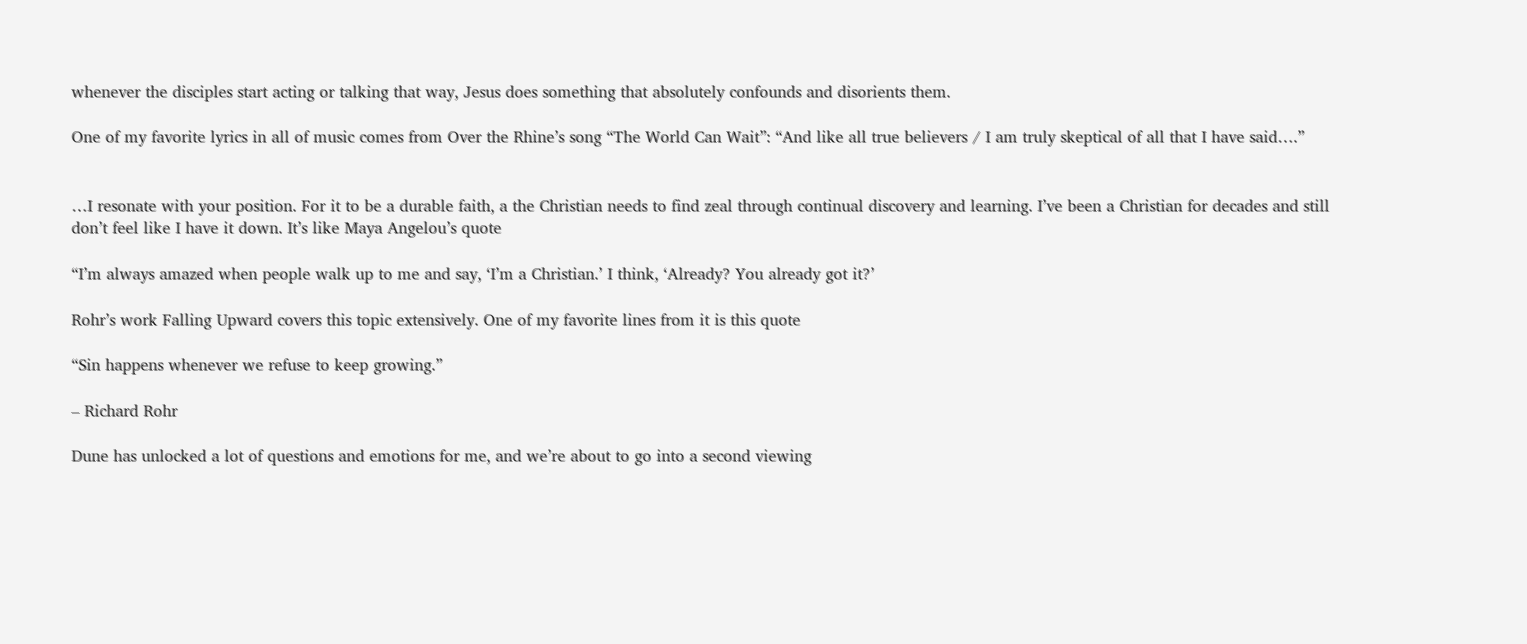whenever the disciples start acting or talking that way, Jesus does something that absolutely confounds and disorients them.

One of my favorite lyrics in all of music comes from Over the Rhine’s song “The World Can Wait”: “And like all true believers / I am truly skeptical of all that I have said….”


…I resonate with your position. For it to be a durable faith, a the Christian needs to find zeal through continual discovery and learning. I’ve been a Christian for decades and still don’t feel like I have it down. It’s like Maya Angelou’s quote

“I’m always amazed when people walk up to me and say, ‘I’m a Christian.’ I think, ‘Already? You already got it?’

Rohr’s work Falling Upward covers this topic extensively. One of my favorite lines from it is this quote

“Sin happens whenever we refuse to keep growing.”

– Richard Rohr

Dune has unlocked a lot of questions and emotions for me, and we’re about to go into a second viewing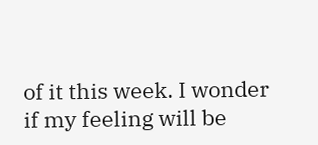of it this week. I wonder if my feeling will be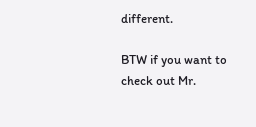different.

BTW if you want to check out Mr.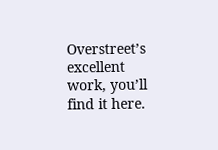Overstreet’s excellent work, you’ll find it here.